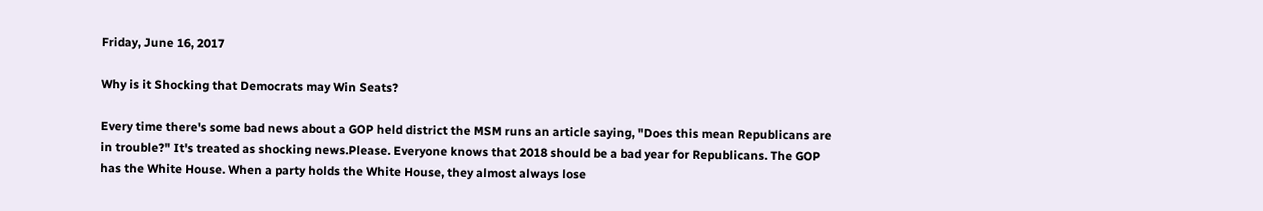Friday, June 16, 2017

Why is it Shocking that Democrats may Win Seats?

Every time there's some bad news about a GOP held district the MSM runs an article saying, "Does this mean Republicans are in trouble?" It's treated as shocking news.Please. Everyone knows that 2018 should be a bad year for Republicans. The GOP has the White House. When a party holds the White House, they almost always lose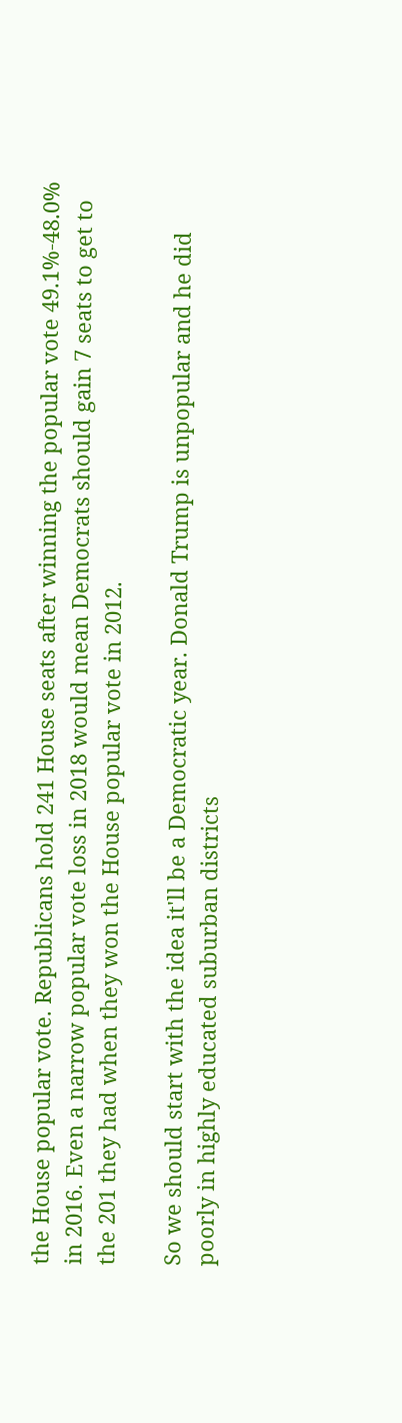the House popular vote. Republicans hold 241 House seats after winning the popular vote 49.1%-48.0% in 2016. Even a narrow popular vote loss in 2018 would mean Democrats should gain 7 seats to get to the 201 they had when they won the House popular vote in 2012.

So we should start with the idea it'll be a Democratic year. Donald Trump is unpopular and he did poorly in highly educated suburban districts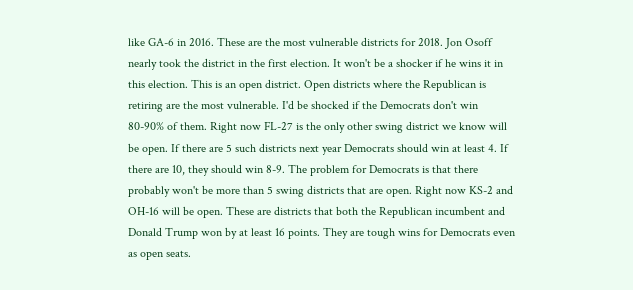like GA-6 in 2016. These are the most vulnerable districts for 2018. Jon Osoff nearly took the district in the first election. It won't be a shocker if he wins it in this election. This is an open district. Open districts where the Republican is retiring are the most vulnerable. I'd be shocked if the Democrats don't win 80-90% of them. Right now FL-27 is the only other swing district we know will be open. If there are 5 such districts next year Democrats should win at least 4. If there are 10, they should win 8-9. The problem for Democrats is that there probably won't be more than 5 swing districts that are open. Right now KS-2 and OH-16 will be open. These are districts that both the Republican incumbent and Donald Trump won by at least 16 points. They are tough wins for Democrats even as open seats.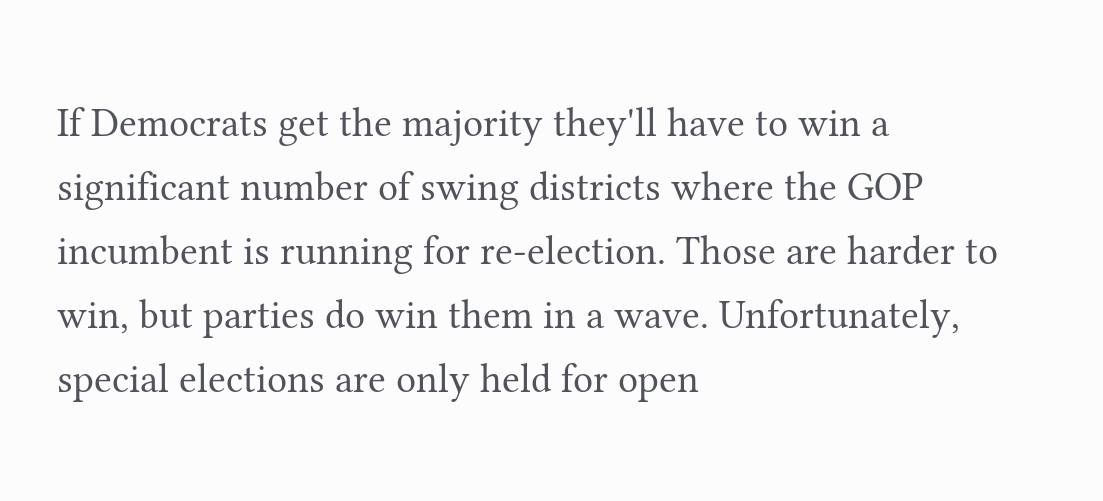If Democrats get the majority they'll have to win a significant number of swing districts where the GOP incumbent is running for re-election. Those are harder to win, but parties do win them in a wave. Unfortunately, special elections are only held for open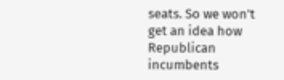seats. So we won't get an idea how Republican incumbents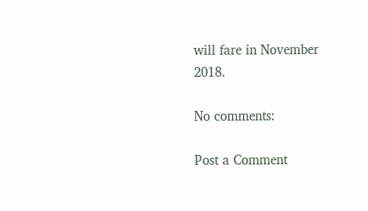will fare in November 2018.

No comments:

Post a Comment